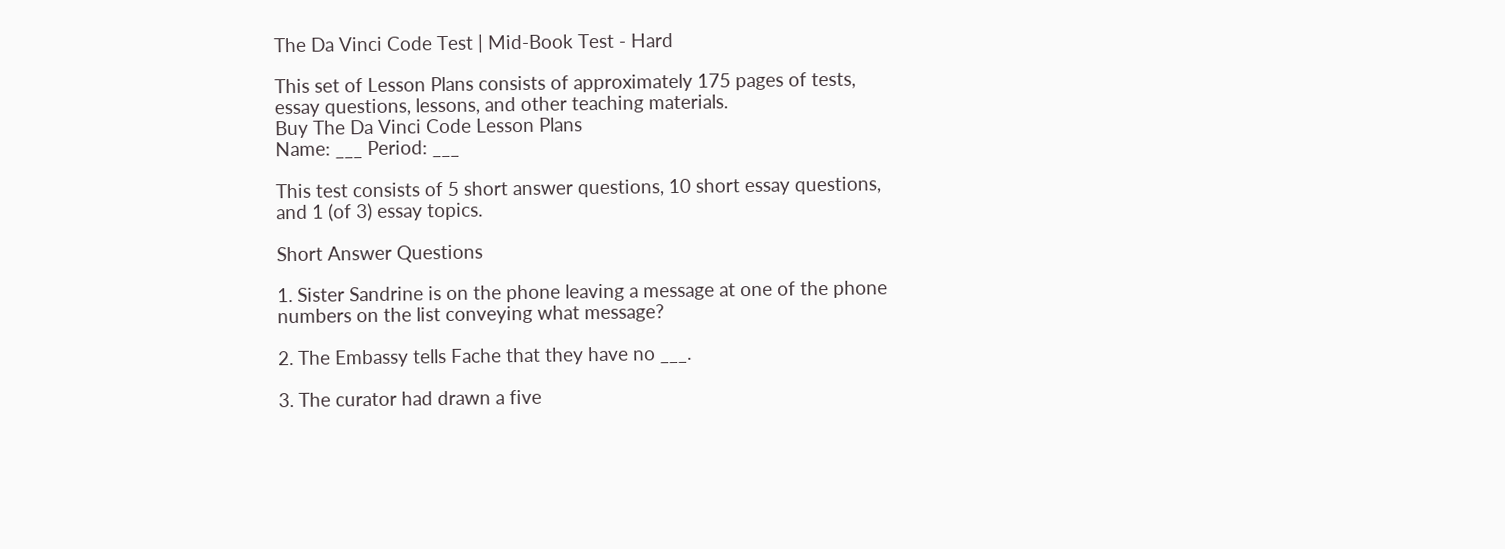The Da Vinci Code Test | Mid-Book Test - Hard

This set of Lesson Plans consists of approximately 175 pages of tests, essay questions, lessons, and other teaching materials.
Buy The Da Vinci Code Lesson Plans
Name: ___ Period: ___

This test consists of 5 short answer questions, 10 short essay questions, and 1 (of 3) essay topics.

Short Answer Questions

1. Sister Sandrine is on the phone leaving a message at one of the phone numbers on the list conveying what message?

2. The Embassy tells Fache that they have no ___.

3. The curator had drawn a five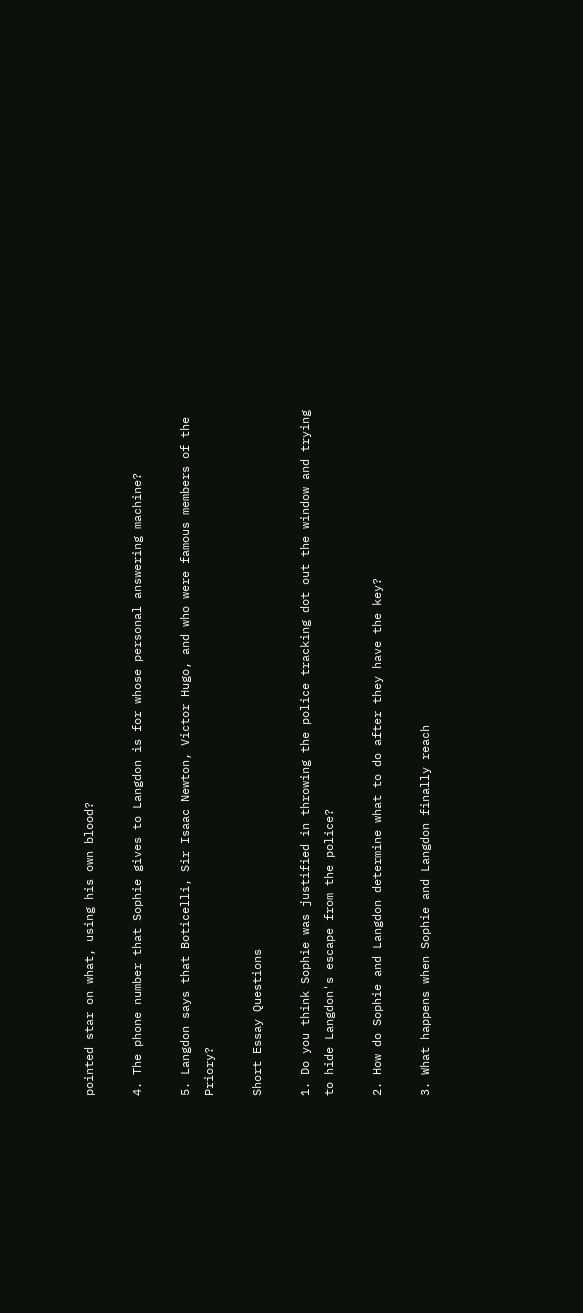pointed star on what, using his own blood?

4. The phone number that Sophie gives to Langdon is for whose personal answering machine?

5. Langdon says that Boticelli, Sir Isaac Newton, Victor Hugo, and who were famous members of the Priory?

Short Essay Questions

1. Do you think Sophie was justified in throwing the police tracking dot out the window and trying to hide Langdon's escape from the police?

2. How do Sophie and Langdon determine what to do after they have the key?

3. What happens when Sophie and Langdon finally reach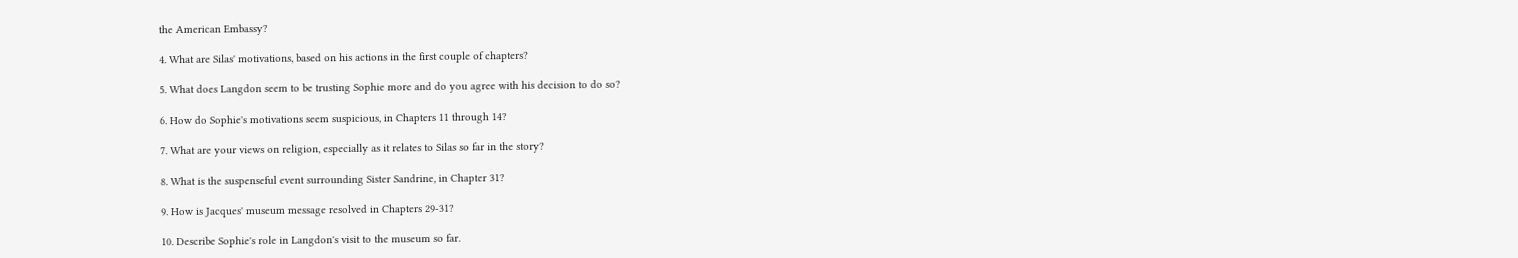the American Embassy?

4. What are Silas' motivations, based on his actions in the first couple of chapters?

5. What does Langdon seem to be trusting Sophie more and do you agree with his decision to do so?

6. How do Sophie's motivations seem suspicious, in Chapters 11 through 14?

7. What are your views on religion, especially as it relates to Silas so far in the story?

8. What is the suspenseful event surrounding Sister Sandrine, in Chapter 31?

9. How is Jacques' museum message resolved in Chapters 29-31?

10. Describe Sophie's role in Langdon's visit to the museum so far.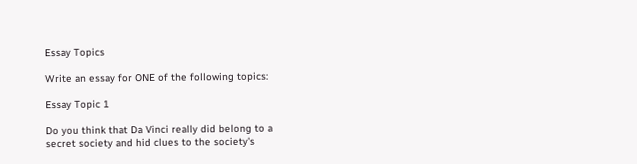Essay Topics

Write an essay for ONE of the following topics:

Essay Topic 1

Do you think that Da Vinci really did belong to a secret society and hid clues to the society's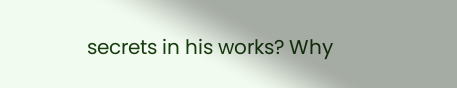secrets in his works? Why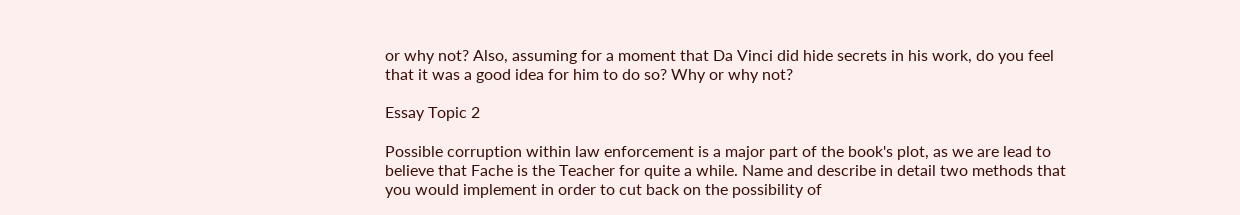or why not? Also, assuming for a moment that Da Vinci did hide secrets in his work, do you feel that it was a good idea for him to do so? Why or why not?

Essay Topic 2

Possible corruption within law enforcement is a major part of the book's plot, as we are lead to believe that Fache is the Teacher for quite a while. Name and describe in detail two methods that you would implement in order to cut back on the possibility of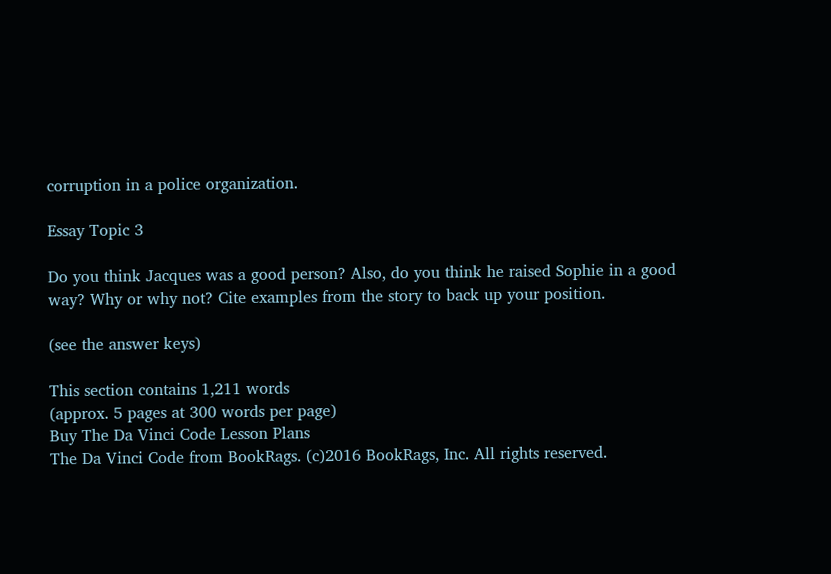corruption in a police organization.

Essay Topic 3

Do you think Jacques was a good person? Also, do you think he raised Sophie in a good way? Why or why not? Cite examples from the story to back up your position.

(see the answer keys)

This section contains 1,211 words
(approx. 5 pages at 300 words per page)
Buy The Da Vinci Code Lesson Plans
The Da Vinci Code from BookRags. (c)2016 BookRags, Inc. All rights reserved.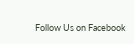Follow Us on Facebook